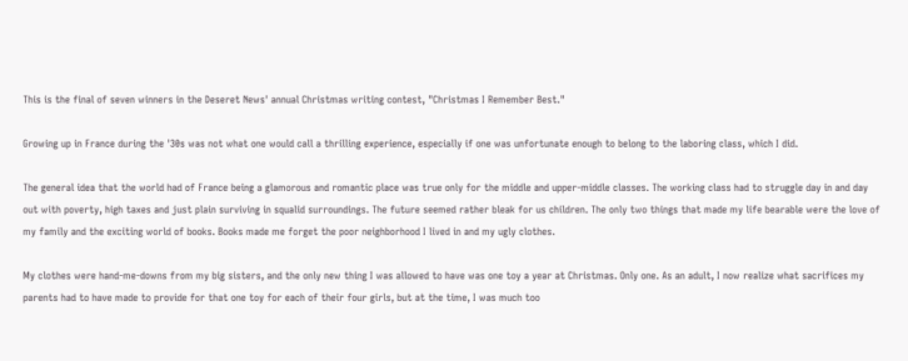This is the final of seven winners in the Deseret News' annual Christmas writing contest, "Christmas I Remember Best."

Growing up in France during the '30s was not what one would call a thrilling experience, especially if one was unfortunate enough to belong to the laboring class, which I did.

The general idea that the world had of France being a glamorous and romantic place was true only for the middle and upper-middle classes. The working class had to struggle day in and day out with poverty, high taxes and just plain surviving in squalid surroundings. The future seemed rather bleak for us children. The only two things that made my life bearable were the love of my family and the exciting world of books. Books made me forget the poor neighborhood I lived in and my ugly clothes.

My clothes were hand-me-downs from my big sisters, and the only new thing I was allowed to have was one toy a year at Christmas. Only one. As an adult, I now realize what sacrifices my parents had to have made to provide for that one toy for each of their four girls, but at the time, I was much too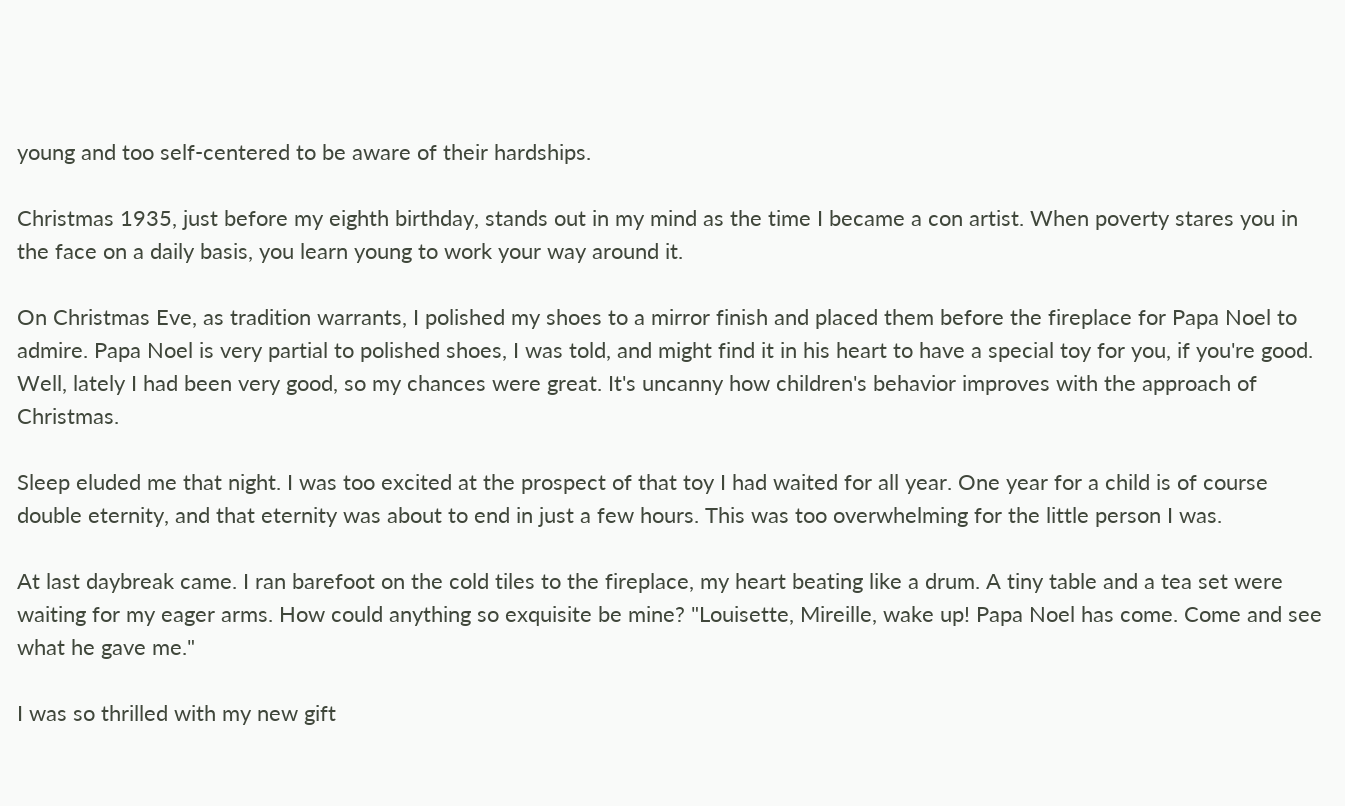young and too self-centered to be aware of their hardships.

Christmas 1935, just before my eighth birthday, stands out in my mind as the time I became a con artist. When poverty stares you in the face on a daily basis, you learn young to work your way around it.

On Christmas Eve, as tradition warrants, I polished my shoes to a mirror finish and placed them before the fireplace for Papa Noel to admire. Papa Noel is very partial to polished shoes, I was told, and might find it in his heart to have a special toy for you, if you're good. Well, lately I had been very good, so my chances were great. It's uncanny how children's behavior improves with the approach of Christmas.

Sleep eluded me that night. I was too excited at the prospect of that toy I had waited for all year. One year for a child is of course double eternity, and that eternity was about to end in just a few hours. This was too overwhelming for the little person I was.

At last daybreak came. I ran barefoot on the cold tiles to the fireplace, my heart beating like a drum. A tiny table and a tea set were waiting for my eager arms. How could anything so exquisite be mine? "Louisette, Mireille, wake up! Papa Noel has come. Come and see what he gave me."

I was so thrilled with my new gift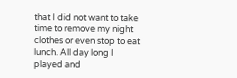that I did not want to take time to remove my night clothes or even stop to eat lunch. All day long I played and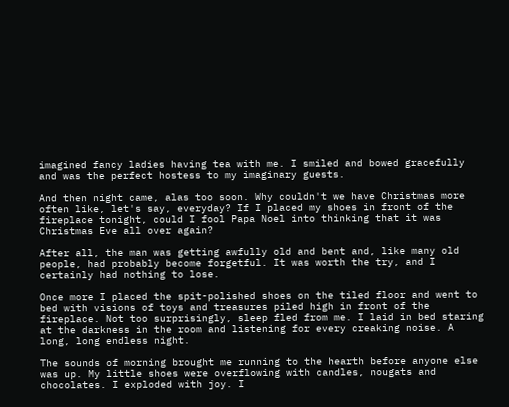imagined fancy ladies having tea with me. I smiled and bowed gracefully and was the perfect hostess to my imaginary guests.

And then night came, alas too soon. Why couldn't we have Christmas more often like, let's say, everyday? If I placed my shoes in front of the fireplace tonight, could I fool Papa Noel into thinking that it was Christmas Eve all over again?

After all, the man was getting awfully old and bent and, like many old people, had probably become forgetful. It was worth the try, and I certainly had nothing to lose.

Once more I placed the spit-polished shoes on the tiled floor and went to bed with visions of toys and treasures piled high in front of the fireplace. Not too surprisingly, sleep fled from me. I laid in bed staring at the darkness in the room and listening for every creaking noise. A long, long endless night.

The sounds of morning brought me running to the hearth before anyone else was up. My little shoes were overflowing with candles, nougats and chocolates. I exploded with joy. I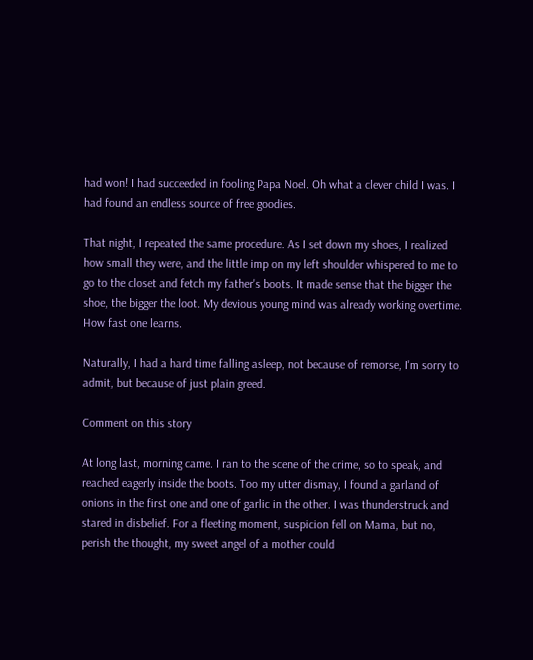had won! I had succeeded in fooling Papa Noel. Oh what a clever child I was. I had found an endless source of free goodies.

That night, I repeated the same procedure. As I set down my shoes, I realized how small they were, and the little imp on my left shoulder whispered to me to go to the closet and fetch my father's boots. It made sense that the bigger the shoe, the bigger the loot. My devious young mind was already working overtime. How fast one learns.

Naturally, I had a hard time falling asleep, not because of remorse, I'm sorry to admit, but because of just plain greed.

Comment on this story

At long last, morning came. I ran to the scene of the crime, so to speak, and reached eagerly inside the boots. Too my utter dismay, I found a garland of onions in the first one and one of garlic in the other. I was thunderstruck and stared in disbelief. For a fleeting moment, suspicion fell on Mama, but no, perish the thought, my sweet angel of a mother could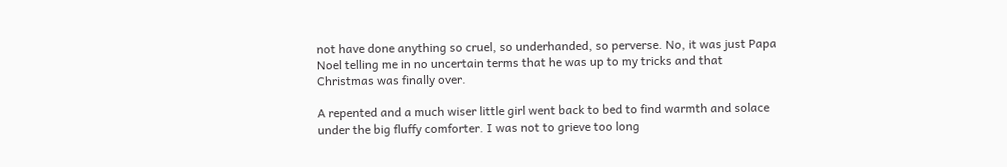not have done anything so cruel, so underhanded, so perverse. No, it was just Papa Noel telling me in no uncertain terms that he was up to my tricks and that Christmas was finally over.

A repented and a much wiser little girl went back to bed to find warmth and solace under the big fluffy comforter. I was not to grieve too long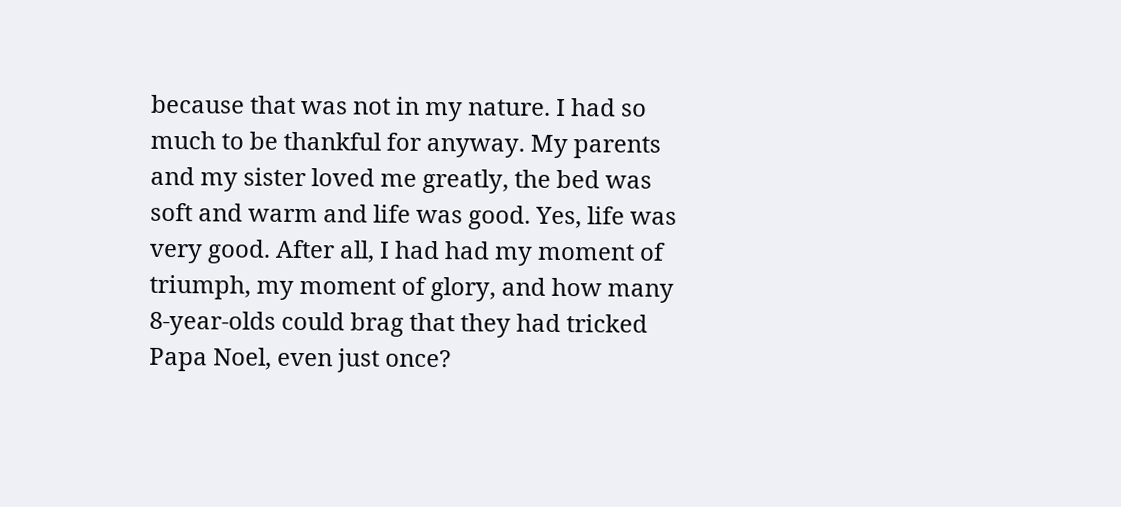because that was not in my nature. I had so much to be thankful for anyway. My parents and my sister loved me greatly, the bed was soft and warm and life was good. Yes, life was very good. After all, I had had my moment of triumph, my moment of glory, and how many 8-year-olds could brag that they had tricked Papa Noel, even just once?